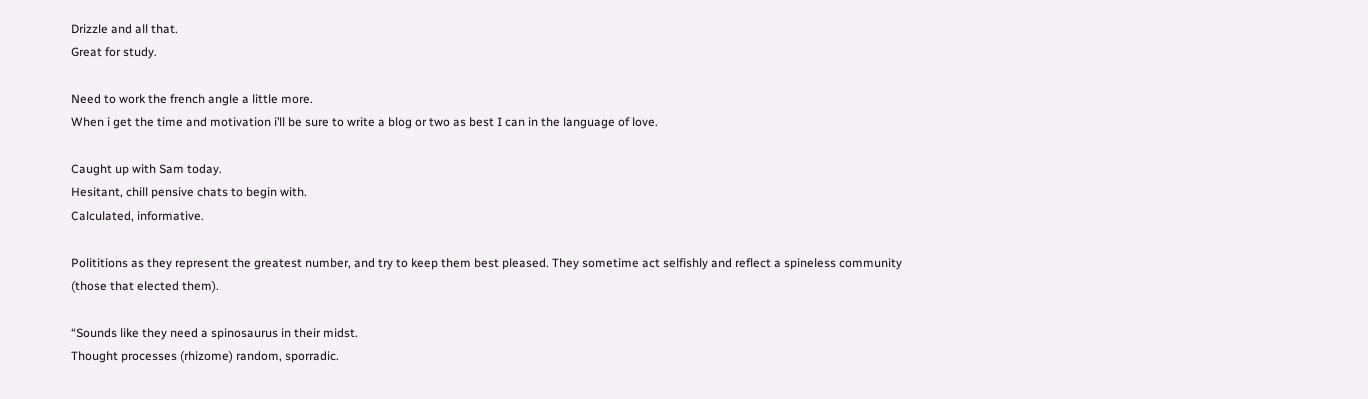Drizzle and all that.
Great for study.

Need to work the french angle a little more.
When i get the time and motivation i’ll be sure to write a blog or two as best I can in the language of love.

Caught up with Sam today.
Hesitant, chill pensive chats to begin with.
Calculated, informative.

Polititions as they represent the greatest number, and try to keep them best pleased. They sometime act selfishly and reflect a spineless community (those that elected them).

“Sounds like they need a spinosaurus in their midst.
Thought processes (rhizome) random, sporradic.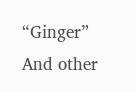“Ginger”
And other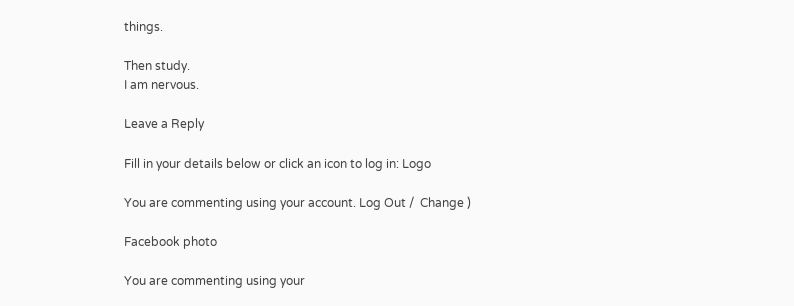things.

Then study.
I am nervous.

Leave a Reply

Fill in your details below or click an icon to log in: Logo

You are commenting using your account. Log Out /  Change )

Facebook photo

You are commenting using your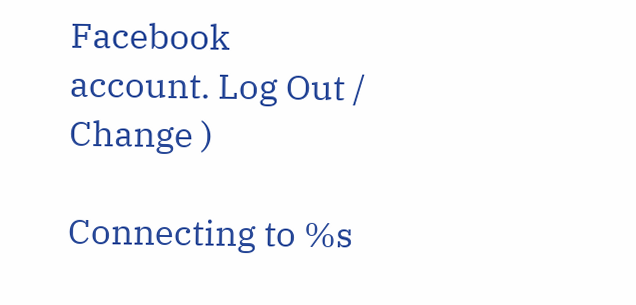Facebook account. Log Out /  Change )

Connecting to %s